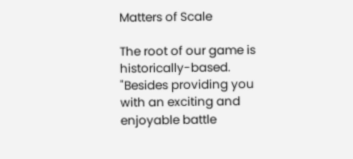Matters of Scale

The root of our game is historically-based. "Besides providing you with an exciting and enjoyable battle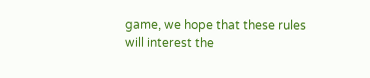game, we hope that these rules will interest the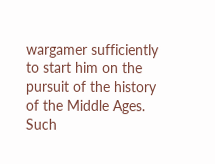wargamer sufficiently to start him on the pursuit of the history of the Middle Ages. Such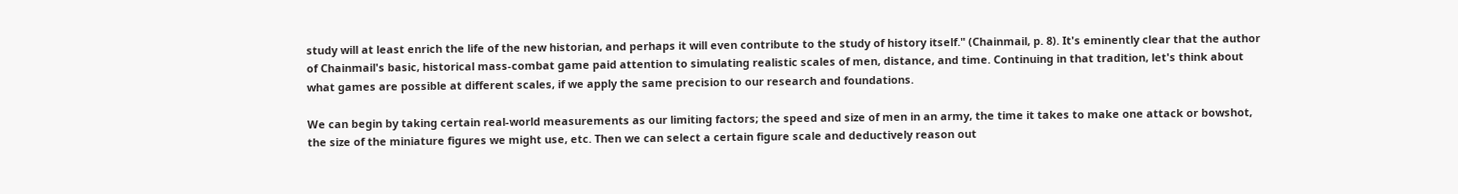study will at least enrich the life of the new historian, and perhaps it will even contribute to the study of history itself." (Chainmail, p. 8). It's eminently clear that the author of Chainmail's basic, historical mass-combat game paid attention to simulating realistic scales of men, distance, and time. Continuing in that tradition, let's think about what games are possible at different scales, if we apply the same precision to our research and foundations.

We can begin by taking certain real-world measurements as our limiting factors; the speed and size of men in an army, the time it takes to make one attack or bowshot, the size of the miniature figures we might use, etc. Then we can select a certain figure scale and deductively reason out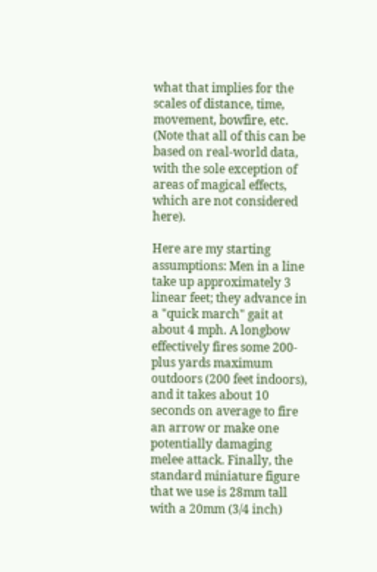what that implies for the scales of distance, time, movement, bowfire, etc. (Note that all of this can be based on real-world data, with the sole exception of areas of magical effects, which are not considered here).

Here are my starting assumptions: Men in a line take up approximately 3 linear feet; they advance in a "quick march" gait at about 4 mph. A longbow effectively fires some 200-plus yards maximum outdoors (200 feet indoors), and it takes about 10 seconds on average to fire an arrow or make one potentially damaging melee attack. Finally, the standard miniature figure that we use is 28mm tall with a 20mm (3/4 inch)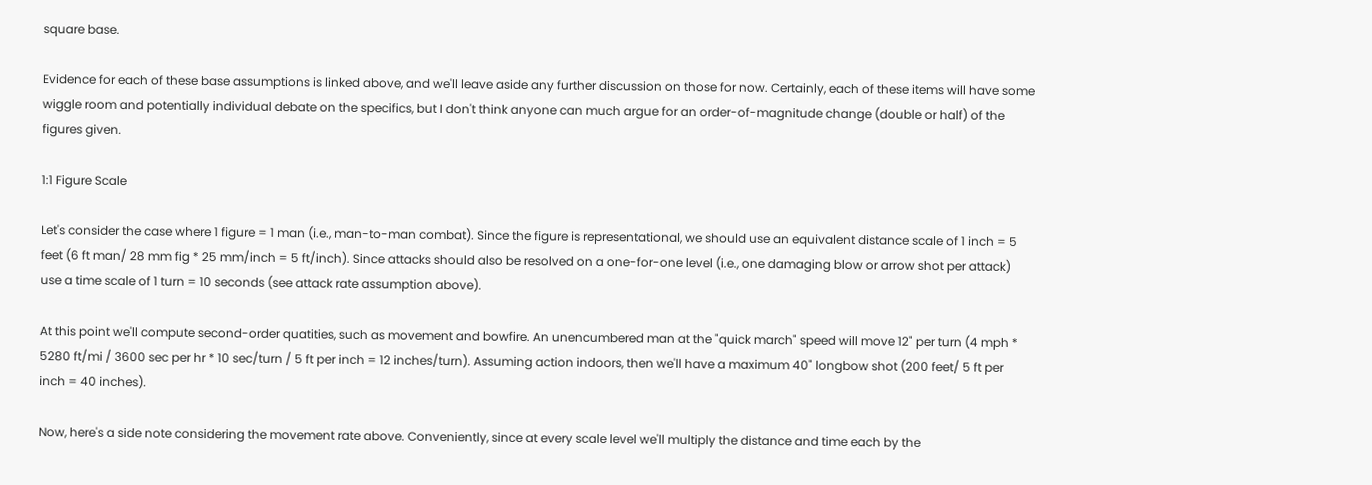square base.

Evidence for each of these base assumptions is linked above, and we'll leave aside any further discussion on those for now. Certainly, each of these items will have some wiggle room and potentially individual debate on the specifics, but I don't think anyone can much argue for an order-of-magnitude change (double or half) of the figures given.

1:1 Figure Scale

Let's consider the case where 1 figure = 1 man (i.e., man-to-man combat). Since the figure is representational, we should use an equivalent distance scale of 1 inch = 5 feet (6 ft man/ 28 mm fig * 25 mm/inch = 5 ft/inch). Since attacks should also be resolved on a one-for-one level (i.e., one damaging blow or arrow shot per attack) use a time scale of 1 turn = 10 seconds (see attack rate assumption above).

At this point we'll compute second-order quatities, such as movement and bowfire. An unencumbered man at the "quick march" speed will move 12" per turn (4 mph * 5280 ft/mi / 3600 sec per hr * 10 sec/turn / 5 ft per inch = 12 inches/turn). Assuming action indoors, then we'll have a maximum 40" longbow shot (200 feet/ 5 ft per inch = 40 inches).

Now, here's a side note considering the movement rate above. Conveniently, since at every scale level we'll multiply the distance and time each by the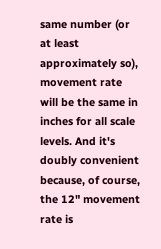same number (or at least approximately so), movement rate will be the same in inches for all scale levels. And it's doubly convenient because, of course, the 12" movement rate is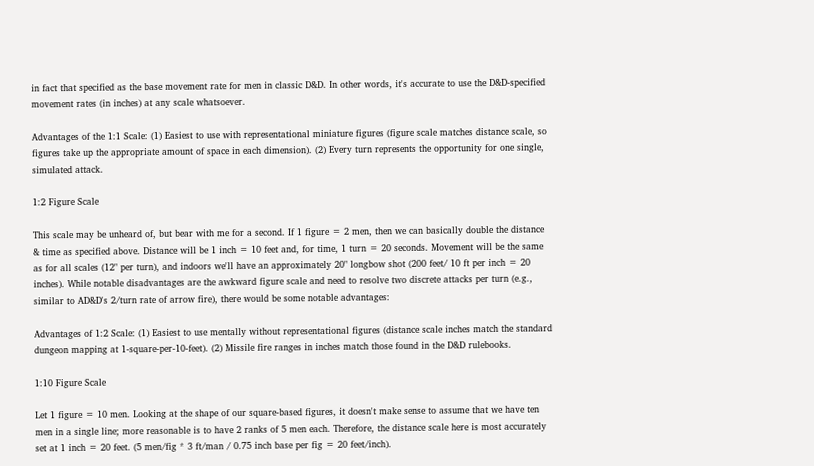in fact that specified as the base movement rate for men in classic D&D. In other words, it's accurate to use the D&D-specified movement rates (in inches) at any scale whatsoever.

Advantages of the 1:1 Scale: (1) Easiest to use with representational miniature figures (figure scale matches distance scale, so figures take up the appropriate amount of space in each dimension). (2) Every turn represents the opportunity for one single, simulated attack.

1:2 Figure Scale

This scale may be unheard of, but bear with me for a second. If 1 figure = 2 men, then we can basically double the distance & time as specified above. Distance will be 1 inch = 10 feet and, for time, 1 turn = 20 seconds. Movement will be the same as for all scales (12" per turn), and indoors we'll have an approximately 20" longbow shot (200 feet/ 10 ft per inch = 20 inches). While notable disadvantages are the awkward figure scale and need to resolve two discrete attacks per turn (e.g., similar to AD&D's 2/turn rate of arrow fire), there would be some notable advantages:

Advantages of 1:2 Scale: (1) Easiest to use mentally without representational figures (distance scale inches match the standard dungeon mapping at 1-square-per-10-feet). (2) Missile fire ranges in inches match those found in the D&D rulebooks.

1:10 Figure Scale

Let 1 figure = 10 men. Looking at the shape of our square-based figures, it doesn't make sense to assume that we have ten men in a single line; more reasonable is to have 2 ranks of 5 men each. Therefore, the distance scale here is most accurately set at 1 inch = 20 feet. (5 men/fig * 3 ft/man / 0.75 inch base per fig = 20 feet/inch).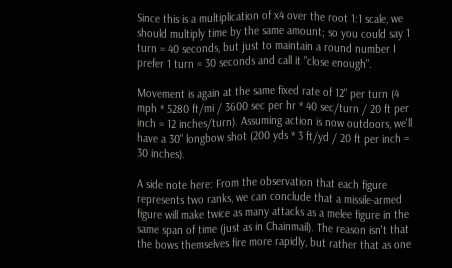Since this is a multiplication of x4 over the root 1:1 scale, we should multiply time by the same amount; so you could say 1 turn = 40 seconds, but just to maintain a round number I prefer 1 turn = 30 seconds and call it "close enough".

Movement is again at the same fixed rate of 12" per turn (4 mph * 5280 ft/mi / 3600 sec per hr * 40 sec/turn / 20 ft per inch = 12 inches/turn). Assuming action is now outdoors, we'll have a 30" longbow shot (200 yds * 3 ft/yd / 20 ft per inch = 30 inches).

A side note here: From the observation that each figure represents two ranks, we can conclude that a missile-armed figure will make twice as many attacks as a melee figure in the same span of time (just as in Chainmail). The reason isn't that the bows themselves fire more rapidly, but rather that as one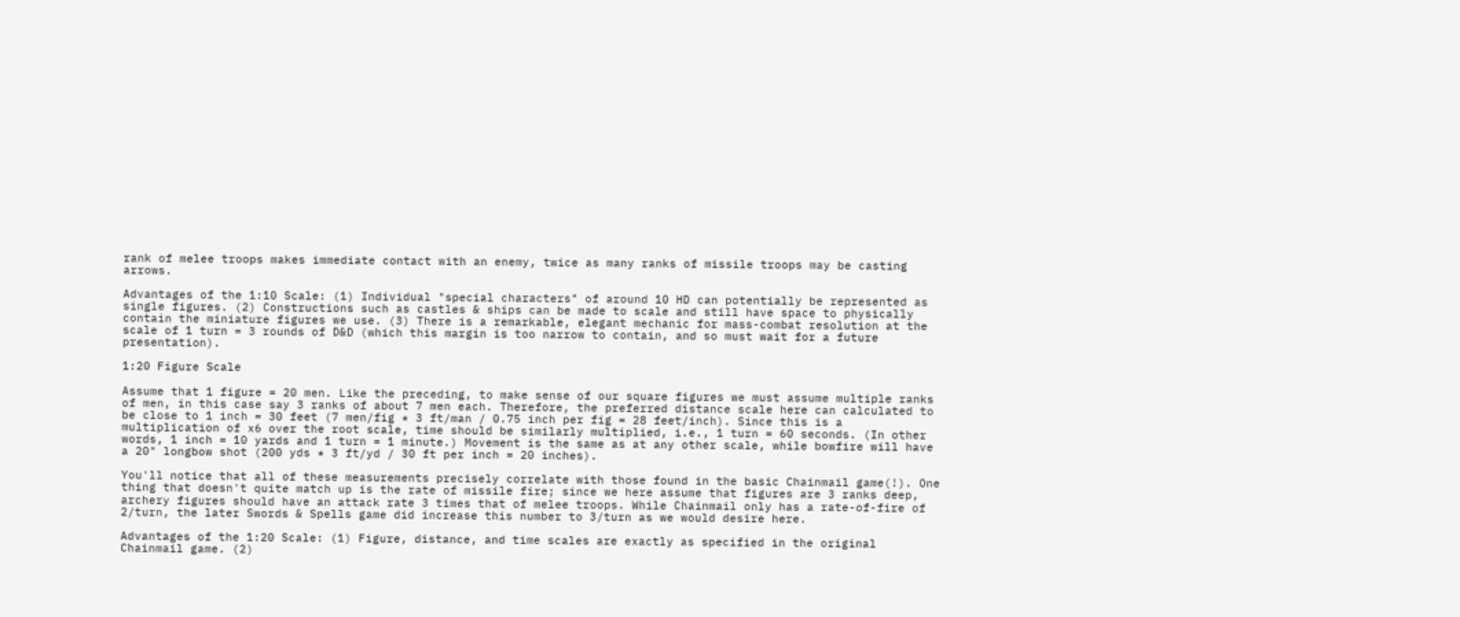rank of melee troops makes immediate contact with an enemy, twice as many ranks of missile troops may be casting arrows.

Advantages of the 1:10 Scale: (1) Individual "special characters" of around 10 HD can potentially be represented as single figures. (2) Constructions such as castles & ships can be made to scale and still have space to physically contain the miniature figures we use. (3) There is a remarkable, elegant mechanic for mass-combat resolution at the scale of 1 turn = 3 rounds of D&D (which this margin is too narrow to contain, and so must wait for a future presentation).

1:20 Figure Scale

Assume that 1 figure = 20 men. Like the preceding, to make sense of our square figures we must assume multiple ranks of men, in this case say 3 ranks of about 7 men each. Therefore, the preferred distance scale here can calculated to be close to 1 inch = 30 feet (7 men/fig * 3 ft/man / 0.75 inch per fig = 28 feet/inch). Since this is a multiplication of x6 over the root scale, time should be similarly multiplied, i.e., 1 turn = 60 seconds. (In other words, 1 inch = 10 yards and 1 turn = 1 minute.) Movement is the same as at any other scale, while bowfire will have a 20" longbow shot (200 yds * 3 ft/yd / 30 ft per inch = 20 inches).

You'll notice that all of these measurements precisely correlate with those found in the basic Chainmail game(!). One thing that doesn't quite match up is the rate of missile fire; since we here assume that figures are 3 ranks deep, archery figures should have an attack rate 3 times that of melee troops. While Chainmail only has a rate-of-fire of 2/turn, the later Swords & Spells game did increase this number to 3/turn as we would desire here.

Advantages of the 1:20 Scale: (1) Figure, distance, and time scales are exactly as specified in the original Chainmail game. (2)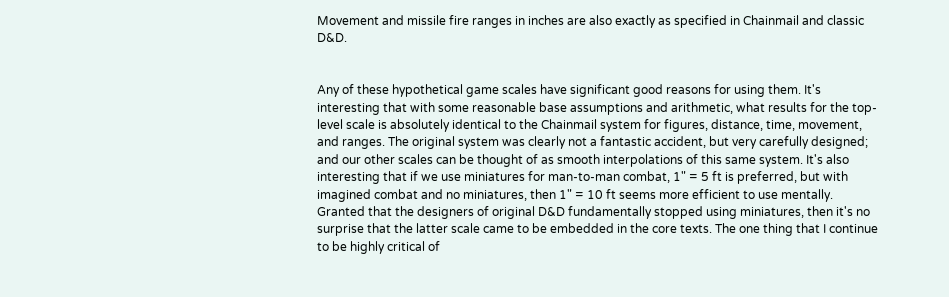Movement and missile fire ranges in inches are also exactly as specified in Chainmail and classic D&D.


Any of these hypothetical game scales have significant good reasons for using them. It's interesting that with some reasonable base assumptions and arithmetic, what results for the top-level scale is absolutely identical to the Chainmail system for figures, distance, time, movement, and ranges. The original system was clearly not a fantastic accident, but very carefully designed; and our other scales can be thought of as smooth interpolations of this same system. It's also interesting that if we use miniatures for man-to-man combat, 1" = 5 ft is preferred, but with imagined combat and no miniatures, then 1" = 10 ft seems more efficient to use mentally. Granted that the designers of original D&D fundamentally stopped using miniatures, then it's no surprise that the latter scale came to be embedded in the core texts. The one thing that I continue to be highly critical of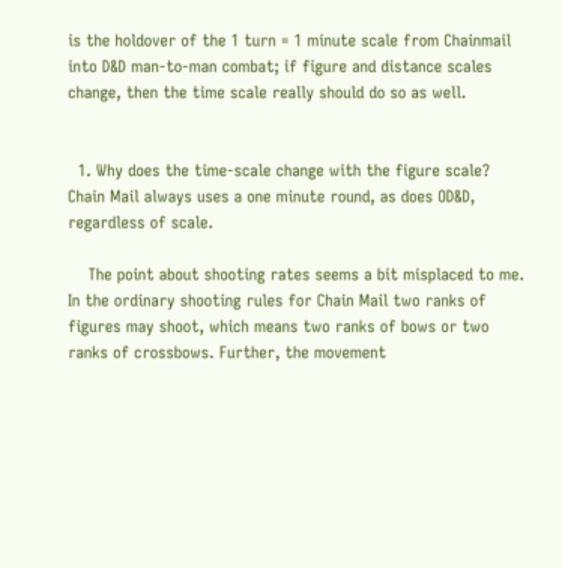is the holdover of the 1 turn = 1 minute scale from Chainmail into D&D man-to-man combat; if figure and distance scales change, then the time scale really should do so as well.


  1. Why does the time-scale change with the figure scale? Chain Mail always uses a one minute round, as does OD&D, regardless of scale.

    The point about shooting rates seems a bit misplaced to me. In the ordinary shooting rules for Chain Mail two ranks of figures may shoot, which means two ranks of bows or two ranks of crossbows. Further, the movement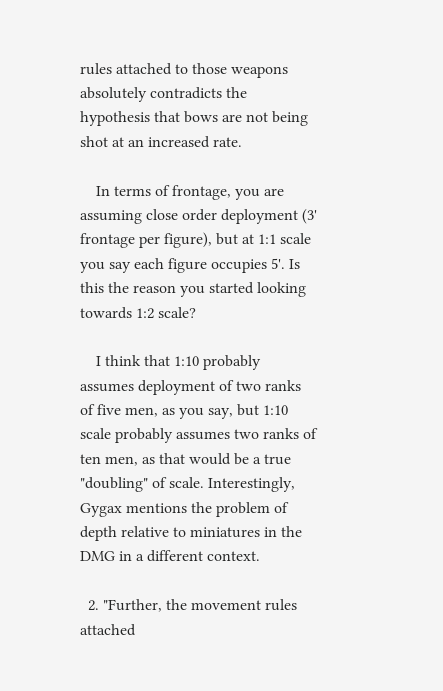rules attached to those weapons absolutely contradicts the hypothesis that bows are not being shot at an increased rate.

    In terms of frontage, you are assuming close order deployment (3' frontage per figure), but at 1:1 scale you say each figure occupies 5'. Is this the reason you started looking towards 1:2 scale?

    I think that 1:10 probably assumes deployment of two ranks of five men, as you say, but 1:10 scale probably assumes two ranks of ten men, as that would be a true "doubling" of scale. Interestingly, Gygax mentions the problem of depth relative to miniatures in the DMG in a different context.

  2. "Further, the movement rules attached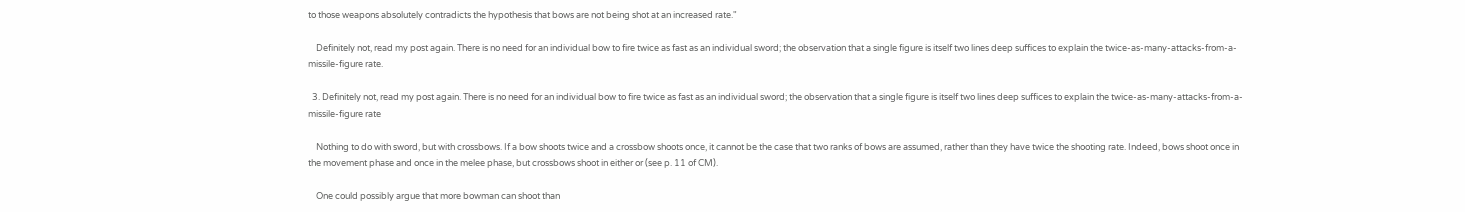to those weapons absolutely contradicts the hypothesis that bows are not being shot at an increased rate."

    Definitely not, read my post again. There is no need for an individual bow to fire twice as fast as an individual sword; the observation that a single figure is itself two lines deep suffices to explain the twice-as-many-attacks-from-a-missile-figure rate.

  3. Definitely not, read my post again. There is no need for an individual bow to fire twice as fast as an individual sword; the observation that a single figure is itself two lines deep suffices to explain the twice-as-many-attacks-from-a-missile-figure rate

    Nothing to do with sword, but with crossbows. If a bow shoots twice and a crossbow shoots once, it cannot be the case that two ranks of bows are assumed, rather than they have twice the shooting rate. Indeed, bows shoot once in the movement phase and once in the melee phase, but crossbows shoot in either or (see p. 11 of CM).

    One could possibly argue that more bowman can shoot than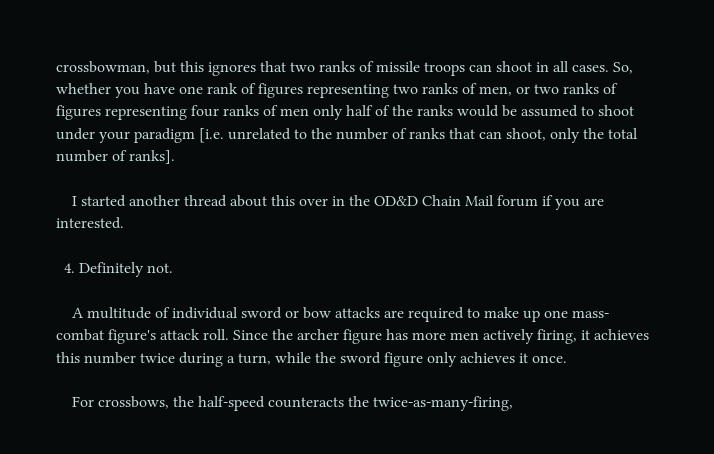crossbowman, but this ignores that two ranks of missile troops can shoot in all cases. So, whether you have one rank of figures representing two ranks of men, or two ranks of figures representing four ranks of men only half of the ranks would be assumed to shoot under your paradigm [i.e. unrelated to the number of ranks that can shoot, only the total number of ranks].

    I started another thread about this over in the OD&D Chain Mail forum if you are interested.

  4. Definitely not.

    A multitude of individual sword or bow attacks are required to make up one mass-combat figure's attack roll. Since the archer figure has more men actively firing, it achieves this number twice during a turn, while the sword figure only achieves it once.

    For crossbows, the half-speed counteracts the twice-as-many-firing,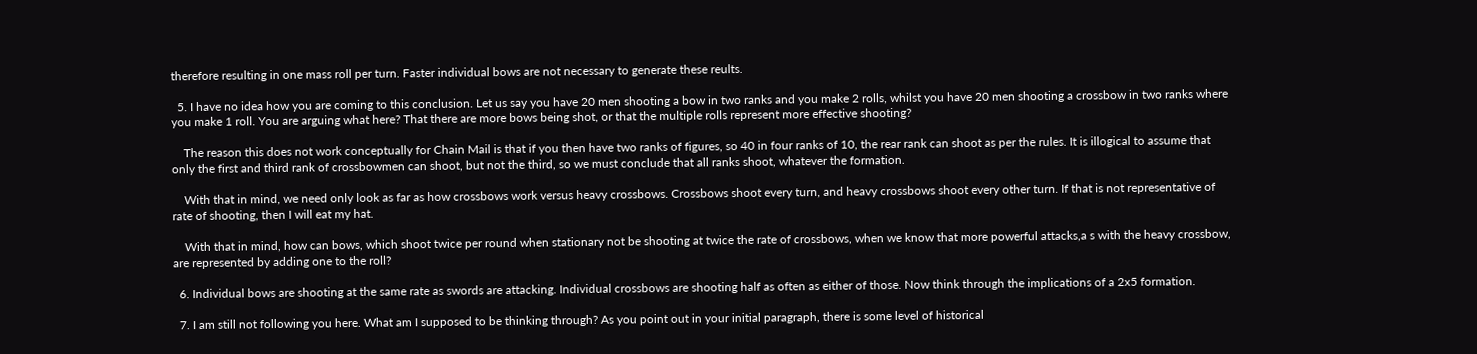therefore resulting in one mass roll per turn. Faster individual bows are not necessary to generate these reults.

  5. I have no idea how you are coming to this conclusion. Let us say you have 20 men shooting a bow in two ranks and you make 2 rolls, whilst you have 20 men shooting a crossbow in two ranks where you make 1 roll. You are arguing what here? That there are more bows being shot, or that the multiple rolls represent more effective shooting?

    The reason this does not work conceptually for Chain Mail is that if you then have two ranks of figures, so 40 in four ranks of 10, the rear rank can shoot as per the rules. It is illogical to assume that only the first and third rank of crossbowmen can shoot, but not the third, so we must conclude that all ranks shoot, whatever the formation.

    With that in mind, we need only look as far as how crossbows work versus heavy crossbows. Crossbows shoot every turn, and heavy crossbows shoot every other turn. If that is not representative of rate of shooting, then I will eat my hat.

    With that in mind, how can bows, which shoot twice per round when stationary not be shooting at twice the rate of crossbows, when we know that more powerful attacks,a s with the heavy crossbow, are represented by adding one to the roll?

  6. Individual bows are shooting at the same rate as swords are attacking. Individual crossbows are shooting half as often as either of those. Now think through the implications of a 2x5 formation.

  7. I am still not following you here. What am I supposed to be thinking through? As you point out in your initial paragraph, there is some level of historical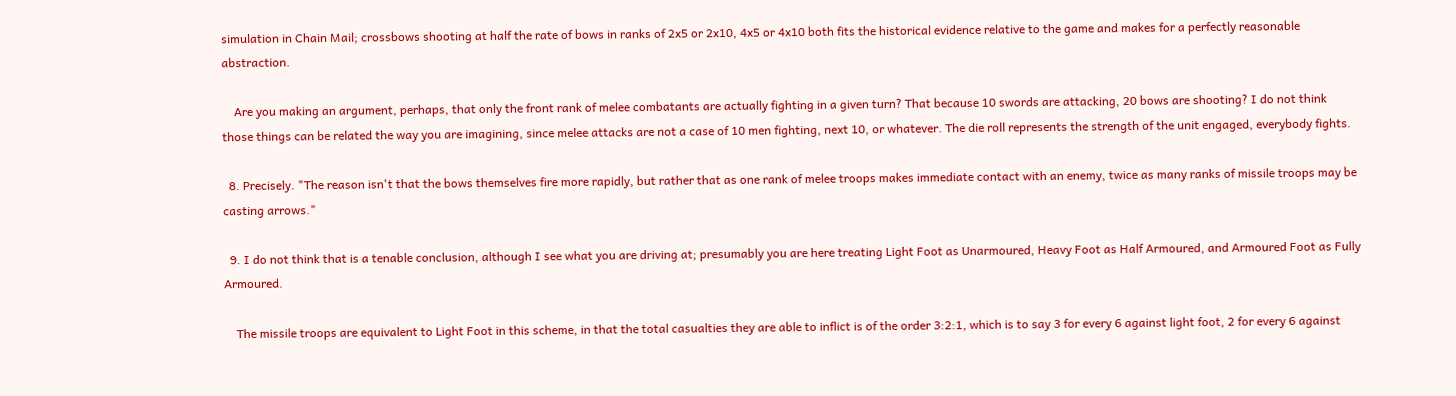simulation in Chain Mail; crossbows shooting at half the rate of bows in ranks of 2x5 or 2x10, 4x5 or 4x10 both fits the historical evidence relative to the game and makes for a perfectly reasonable abstraction.

    Are you making an argument, perhaps, that only the front rank of melee combatants are actually fighting in a given turn? That because 10 swords are attacking, 20 bows are shooting? I do not think those things can be related the way you are imagining, since melee attacks are not a case of 10 men fighting, next 10, or whatever. The die roll represents the strength of the unit engaged, everybody fights.

  8. Precisely. "The reason isn't that the bows themselves fire more rapidly, but rather that as one rank of melee troops makes immediate contact with an enemy, twice as many ranks of missile troops may be casting arrows."

  9. I do not think that is a tenable conclusion, although I see what you are driving at; presumably you are here treating Light Foot as Unarmoured, Heavy Foot as Half Armoured, and Armoured Foot as Fully Armoured.

    The missile troops are equivalent to Light Foot in this scheme, in that the total casualties they are able to inflict is of the order 3:2:1, which is to say 3 for every 6 against light foot, 2 for every 6 against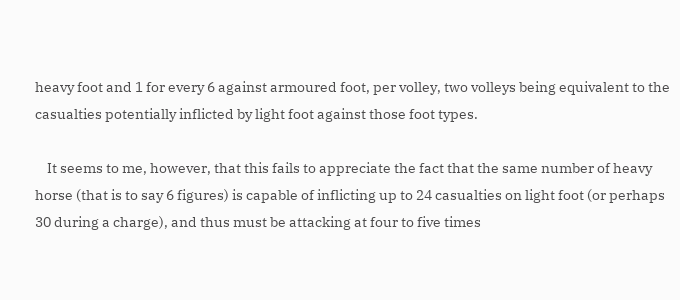heavy foot and 1 for every 6 against armoured foot, per volley, two volleys being equivalent to the casualties potentially inflicted by light foot against those foot types.

    It seems to me, however, that this fails to appreciate the fact that the same number of heavy horse (that is to say 6 figures) is capable of inflicting up to 24 casualties on light foot (or perhaps 30 during a charge), and thus must be attacking at four to five times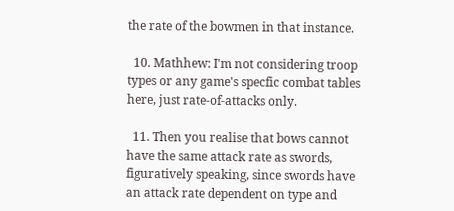the rate of the bowmen in that instance.

  10. Mathhew: I'm not considering troop types or any game's specfic combat tables here, just rate-of-attacks only.

  11. Then you realise that bows cannot have the same attack rate as swords, figuratively speaking, since swords have an attack rate dependent on type and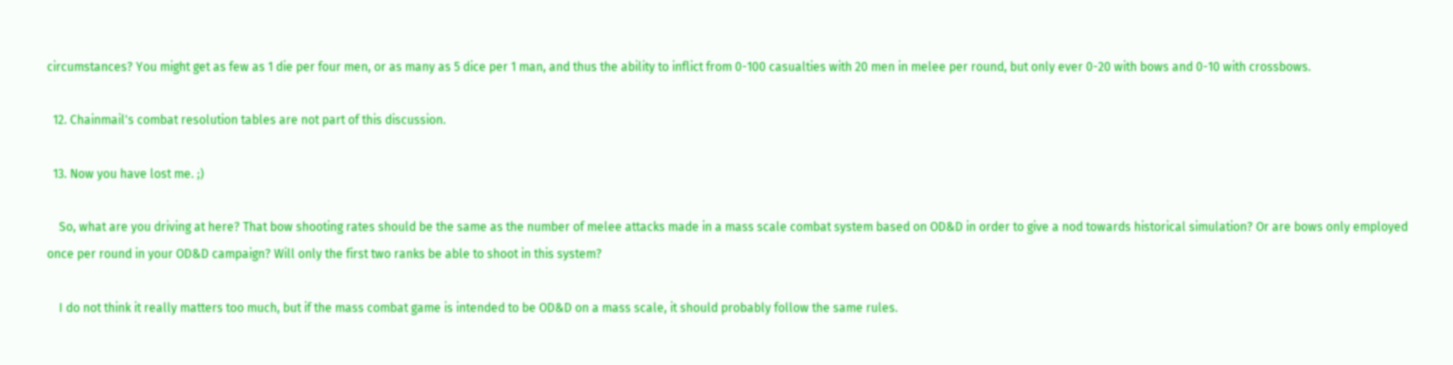circumstances? You might get as few as 1 die per four men, or as many as 5 dice per 1 man, and thus the ability to inflict from 0-100 casualties with 20 men in melee per round, but only ever 0-20 with bows and 0-10 with crossbows.

  12. Chainmail's combat resolution tables are not part of this discussion.

  13. Now you have lost me. ;)

    So, what are you driving at here? That bow shooting rates should be the same as the number of melee attacks made in a mass scale combat system based on OD&D in order to give a nod towards historical simulation? Or are bows only employed once per round in your OD&D campaign? Will only the first two ranks be able to shoot in this system?

    I do not think it really matters too much, but if the mass combat game is intended to be OD&D on a mass scale, it should probably follow the same rules.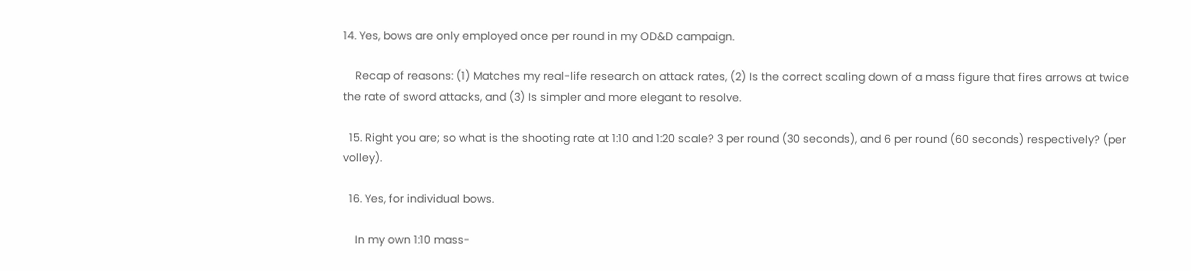14. Yes, bows are only employed once per round in my OD&D campaign.

    Recap of reasons: (1) Matches my real-life research on attack rates, (2) Is the correct scaling down of a mass figure that fires arrows at twice the rate of sword attacks, and (3) Is simpler and more elegant to resolve.

  15. Right you are; so what is the shooting rate at 1:10 and 1:20 scale? 3 per round (30 seconds), and 6 per round (60 seconds) respectively? (per volley).

  16. Yes, for individual bows.

    In my own 1:10 mass-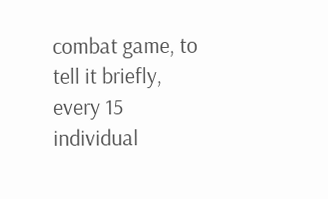combat game, to tell it briefly, every 15 individual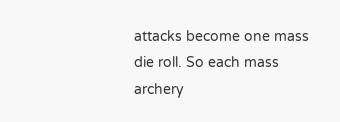attacks become one mass die roll. So each mass archery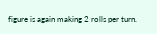figure is again making 2 rolls per turn.